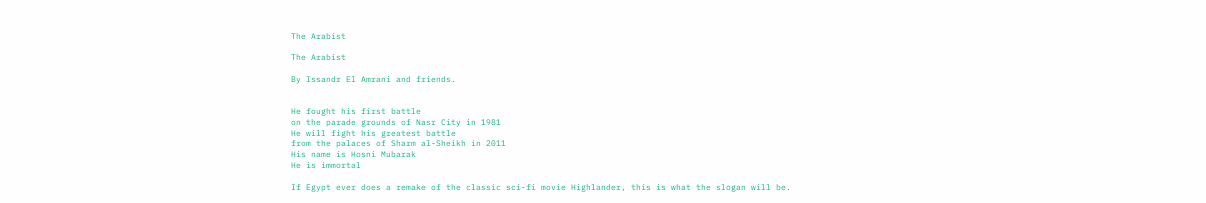The Arabist

The Arabist

By Issandr El Amrani and friends.


He fought his first battle
on the parade grounds of Nasr City in 1981
He will fight his greatest battle
from the palaces of Sharm al-Sheikh in 2011
His name is Hosni Mubarak
He is immortal

If Egypt ever does a remake of the classic sci-fi movie Highlander, this is what the slogan will be.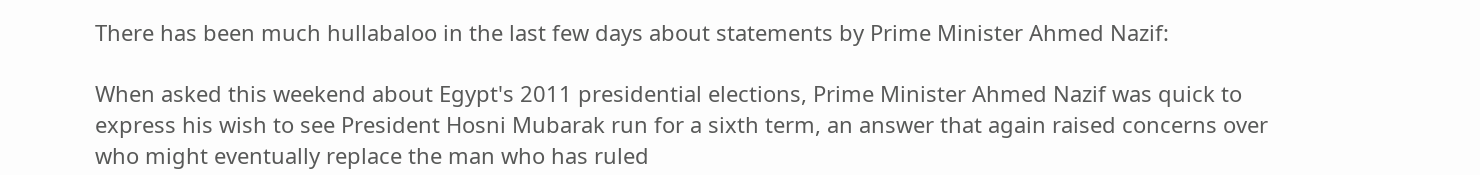There has been much hullabaloo in the last few days about statements by Prime Minister Ahmed Nazif:

When asked this weekend about Egypt's 2011 presidential elections, Prime Minister Ahmed Nazif was quick to express his wish to see President Hosni Mubarak run for a sixth term, an answer that again raised concerns over who might eventually replace the man who has ruled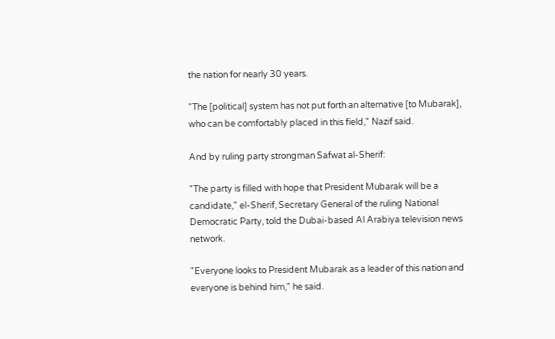the nation for nearly 30 years.

"The [political] system has not put forth an alternative [to Mubarak], who can be comfortably placed in this field," Nazif said.

And by ruling party strongman Safwat al-Sherif:

"The party is filled with hope that President Mubarak will be a candidate," el-Sherif, Secretary General of the ruling National Democratic Party, told the Dubai-based Al Arabiya television news network.

"Everyone looks to President Mubarak as a leader of this nation and everyone is behind him," he said.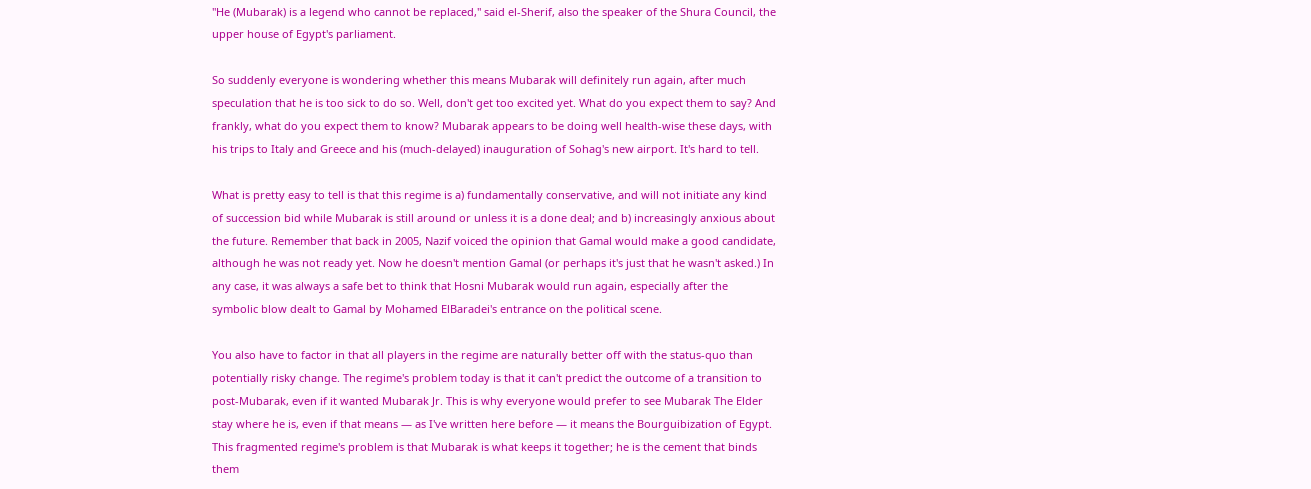"He (Mubarak) is a legend who cannot be replaced," said el-Sherif, also the speaker of the Shura Council, the upper house of Egypt's parliament.

So suddenly everyone is wondering whether this means Mubarak will definitely run again, after much speculation that he is too sick to do so. Well, don't get too excited yet. What do you expect them to say? And frankly, what do you expect them to know? Mubarak appears to be doing well health-wise these days, with his trips to Italy and Greece and his (much-delayed) inauguration of Sohag's new airport. It's hard to tell.

What is pretty easy to tell is that this regime is a) fundamentally conservative, and will not initiate any kind of succession bid while Mubarak is still around or unless it is a done deal; and b) increasingly anxious about the future. Remember that back in 2005, Nazif voiced the opinion that Gamal would make a good candidate, although he was not ready yet. Now he doesn't mention Gamal (or perhaps it's just that he wasn't asked.) In any case, it was always a safe bet to think that Hosni Mubarak would run again, especially after the symbolic blow dealt to Gamal by Mohamed ElBaradei's entrance on the political scene.

You also have to factor in that all players in the regime are naturally better off with the status-quo than potentially risky change. The regime's problem today is that it can't predict the outcome of a transition to post-Mubarak, even if it wanted Mubarak Jr. This is why everyone would prefer to see Mubarak The Elder stay where he is, even if that means — as I've written here before — it means the Bourguibization of Egypt. This fragmented regime's problem is that Mubarak is what keeps it together; he is the cement that binds them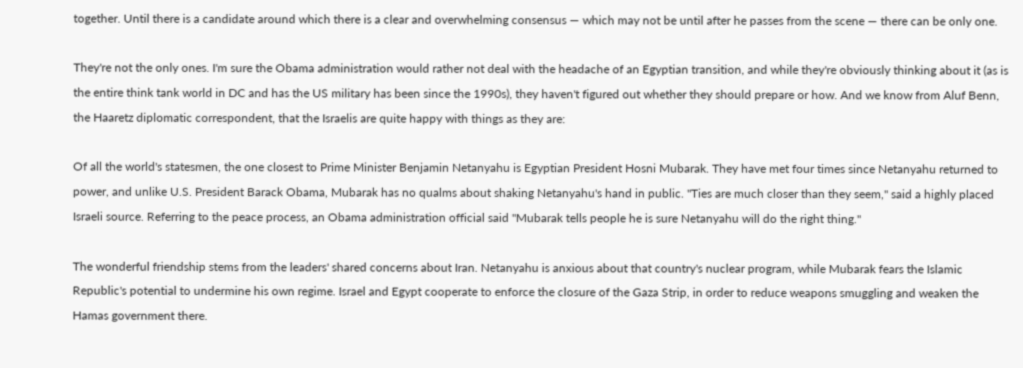together. Until there is a candidate around which there is a clear and overwhelming consensus — which may not be until after he passes from the scene — there can be only one.

They're not the only ones. I'm sure the Obama administration would rather not deal with the headache of an Egyptian transition, and while they're obviously thinking about it (as is the entire think tank world in DC and has the US military has been since the 1990s), they haven't figured out whether they should prepare or how. And we know from Aluf Benn, the Haaretz diplomatic correspondent, that the Israelis are quite happy with things as they are:

Of all the world's statesmen, the one closest to Prime Minister Benjamin Netanyahu is Egyptian President Hosni Mubarak. They have met four times since Netanyahu returned to power, and unlike U.S. President Barack Obama, Mubarak has no qualms about shaking Netanyahu's hand in public. "Ties are much closer than they seem," said a highly placed Israeli source. Referring to the peace process, an Obama administration official said "Mubarak tells people he is sure Netanyahu will do the right thing."

The wonderful friendship stems from the leaders' shared concerns about Iran. Netanyahu is anxious about that country's nuclear program, while Mubarak fears the Islamic Republic's potential to undermine his own regime. Israel and Egypt cooperate to enforce the closure of the Gaza Strip, in order to reduce weapons smuggling and weaken the Hamas government there.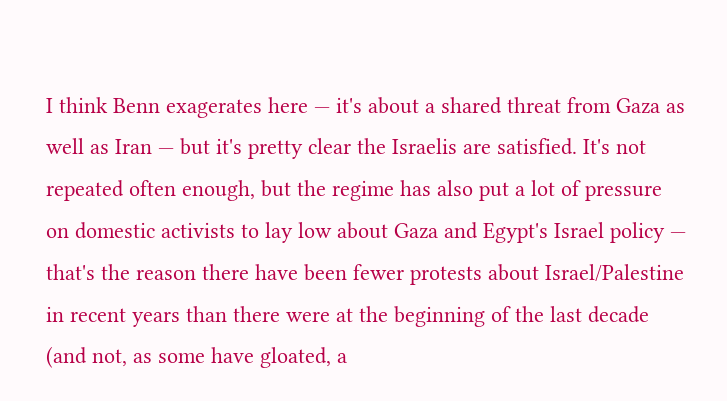I think Benn exagerates here — it's about a shared threat from Gaza as well as Iran — but it's pretty clear the Israelis are satisfied. It's not repeated often enough, but the regime has also put a lot of pressure on domestic activists to lay low about Gaza and Egypt's Israel policy — that's the reason there have been fewer protests about Israel/Palestine in recent years than there were at the beginning of the last decade (and not, as some have gloated, a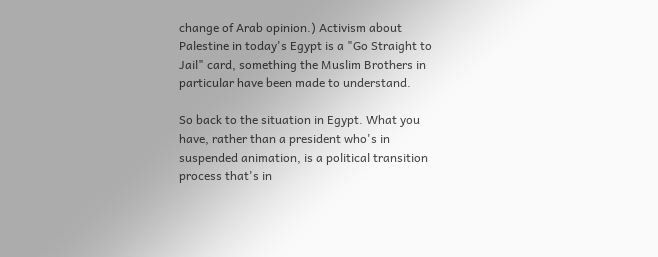change of Arab opinion.) Activism about Palestine in today's Egypt is a "Go Straight to Jail" card, something the Muslim Brothers in particular have been made to understand.

So back to the situation in Egypt. What you have, rather than a president who's in suspended animation, is a political transition process that's in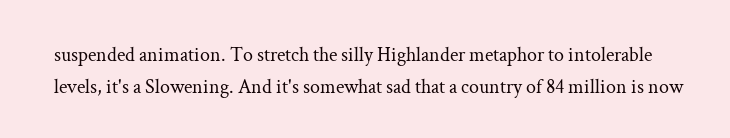suspended animation. To stretch the silly Highlander metaphor to intolerable levels, it's a Slowening. And it's somewhat sad that a country of 84 million is now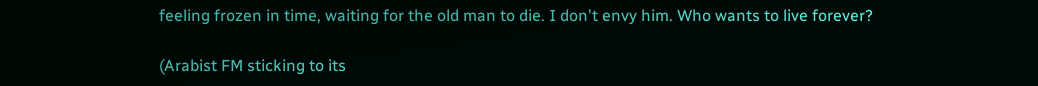feeling frozen in time, waiting for the old man to die. I don't envy him. Who wants to live forever?

(Arabist FM sticking to its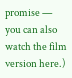promise — you can also watch the film version here.)